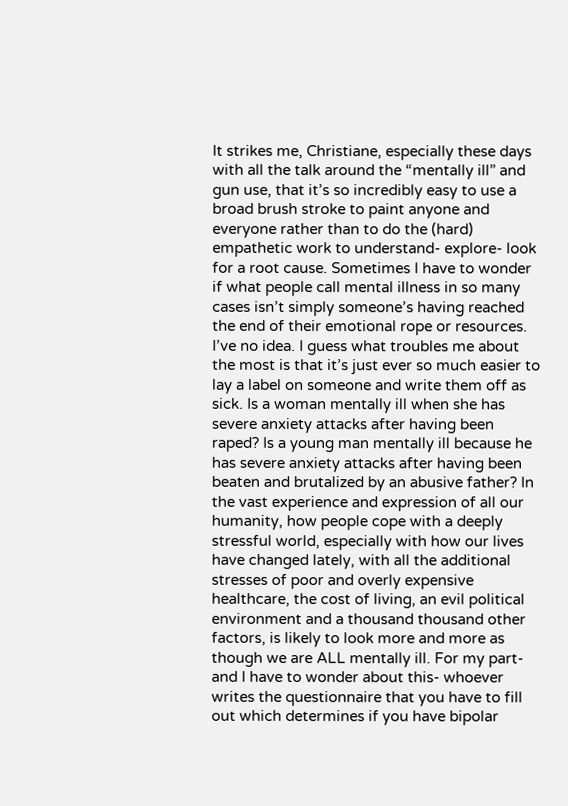It strikes me, Christiane, especially these days with all the talk around the “mentally ill” and gun use, that it’s so incredibly easy to use a broad brush stroke to paint anyone and everyone rather than to do the (hard) empathetic work to understand- explore- look for a root cause. Sometimes I have to wonder if what people call mental illness in so many cases isn’t simply someone’s having reached the end of their emotional rope or resources. I’ve no idea. I guess what troubles me about the most is that it’s just ever so much easier to lay a label on someone and write them off as sick. Is a woman mentally ill when she has severe anxiety attacks after having been raped? Is a young man mentally ill because he has severe anxiety attacks after having been beaten and brutalized by an abusive father? In the vast experience and expression of all our humanity, how people cope with a deeply stressful world, especially with how our lives have changed lately, with all the additional stresses of poor and overly expensive healthcare, the cost of living, an evil political environment and a thousand thousand other factors, is likely to look more and more as though we are ALL mentally ill. For my part- and I have to wonder about this- whoever writes the questionnaire that you have to fill out which determines if you have bipolar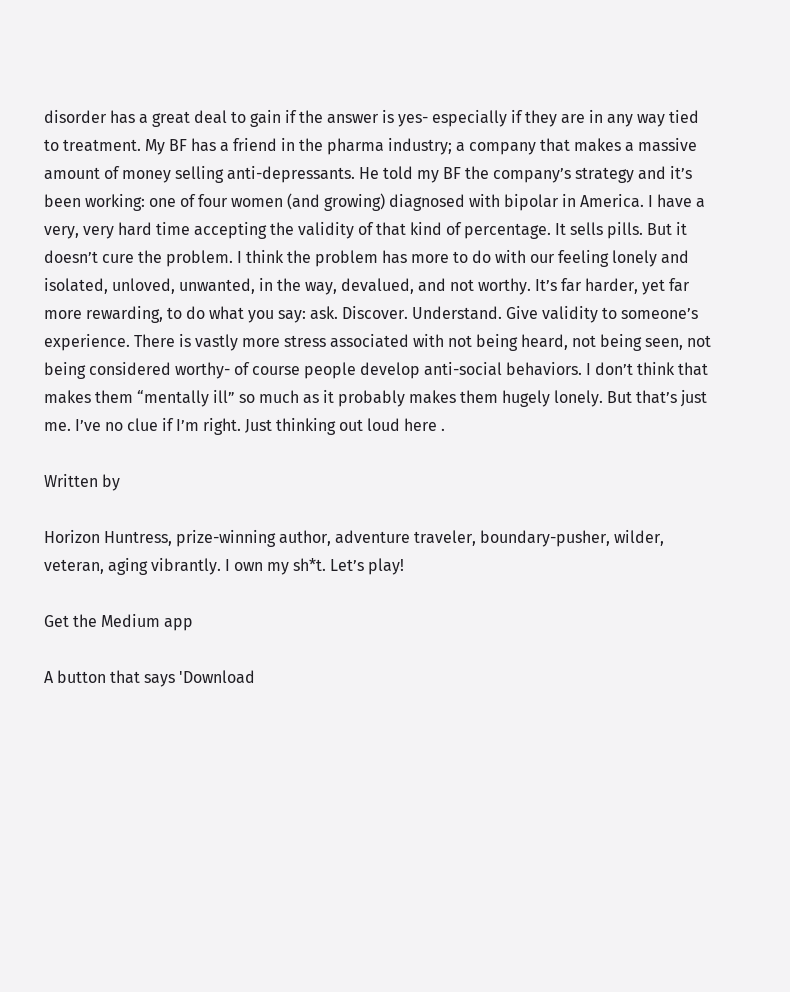disorder has a great deal to gain if the answer is yes- especially if they are in any way tied to treatment. My BF has a friend in the pharma industry; a company that makes a massive amount of money selling anti-depressants. He told my BF the company’s strategy and it’s been working: one of four women (and growing) diagnosed with bipolar in America. I have a very, very hard time accepting the validity of that kind of percentage. It sells pills. But it doesn’t cure the problem. I think the problem has more to do with our feeling lonely and isolated, unloved, unwanted, in the way, devalued, and not worthy. It’s far harder, yet far more rewarding, to do what you say: ask. Discover. Understand. Give validity to someone’s experience. There is vastly more stress associated with not being heard, not being seen, not being considered worthy- of course people develop anti-social behaviors. I don’t think that makes them “mentally ill” so much as it probably makes them hugely lonely. But that’s just me. I’ve no clue if I’m right. Just thinking out loud here .

Written by

Horizon Huntress, prize-winning author, adventure traveler, boundary-pusher, wilder, veteran, aging vibrantly. I own my sh*t. Let’s play!

Get the Medium app

A button that says 'Download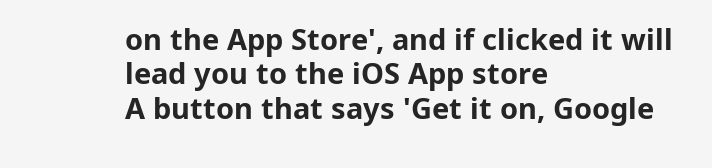on the App Store', and if clicked it will lead you to the iOS App store
A button that says 'Get it on, Google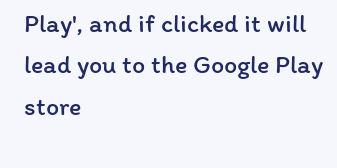Play', and if clicked it will lead you to the Google Play store